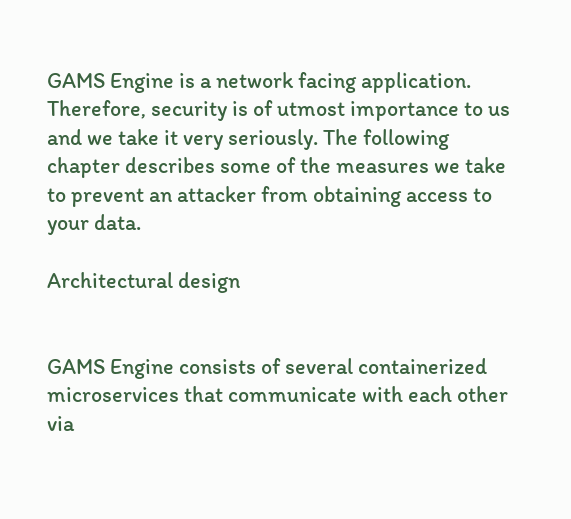GAMS Engine is a network facing application. Therefore, security is of utmost importance to us and we take it very seriously. The following chapter describes some of the measures we take to prevent an attacker from obtaining access to your data.

Architectural design


GAMS Engine consists of several containerized microservices that communicate with each other via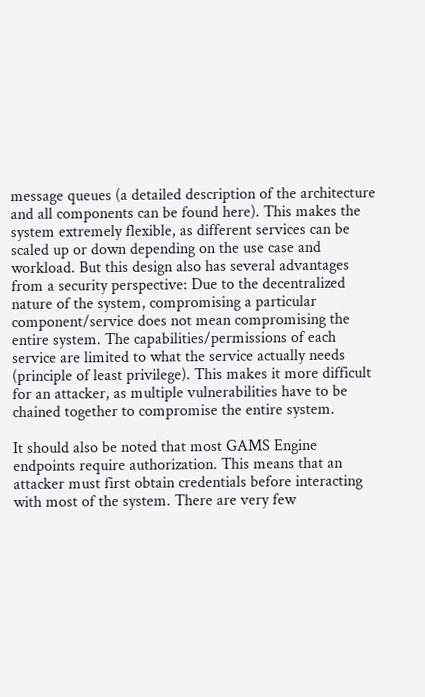message queues (a detailed description of the architecture and all components can be found here). This makes the system extremely flexible, as different services can be scaled up or down depending on the use case and workload. But this design also has several advantages from a security perspective: Due to the decentralized nature of the system, compromising a particular component/service does not mean compromising the entire system. The capabilities/permissions of each service are limited to what the service actually needs (principle of least privilege). This makes it more difficult for an attacker, as multiple vulnerabilities have to be chained together to compromise the entire system.

It should also be noted that most GAMS Engine endpoints require authorization. This means that an attacker must first obtain credentials before interacting with most of the system. There are very few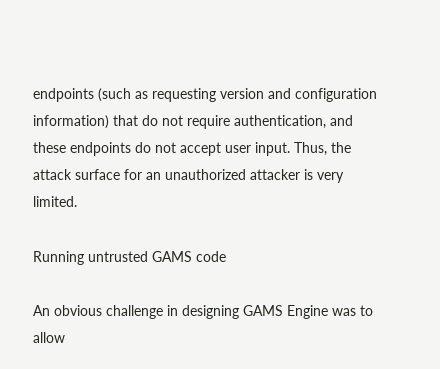endpoints (such as requesting version and configuration information) that do not require authentication, and these endpoints do not accept user input. Thus, the attack surface for an unauthorized attacker is very limited.

Running untrusted GAMS code

An obvious challenge in designing GAMS Engine was to allow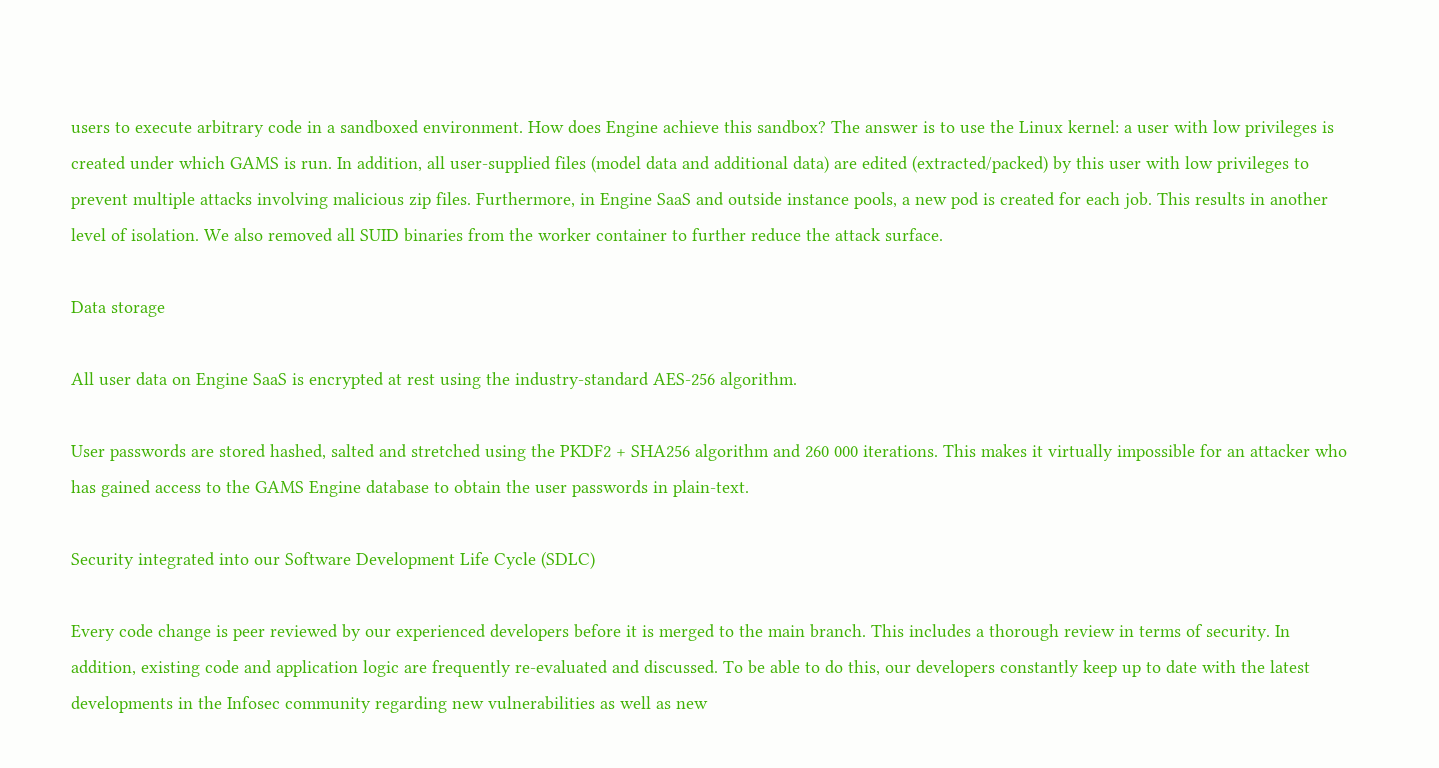users to execute arbitrary code in a sandboxed environment. How does Engine achieve this sandbox? The answer is to use the Linux kernel: a user with low privileges is created under which GAMS is run. In addition, all user-supplied files (model data and additional data) are edited (extracted/packed) by this user with low privileges to prevent multiple attacks involving malicious zip files. Furthermore, in Engine SaaS and outside instance pools, a new pod is created for each job. This results in another level of isolation. We also removed all SUID binaries from the worker container to further reduce the attack surface.

Data storage

All user data on Engine SaaS is encrypted at rest using the industry-standard AES-256 algorithm.

User passwords are stored hashed, salted and stretched using the PKDF2 + SHA256 algorithm and 260 000 iterations. This makes it virtually impossible for an attacker who has gained access to the GAMS Engine database to obtain the user passwords in plain-text.

Security integrated into our Software Development Life Cycle (SDLC)

Every code change is peer reviewed by our experienced developers before it is merged to the main branch. This includes a thorough review in terms of security. In addition, existing code and application logic are frequently re-evaluated and discussed. To be able to do this, our developers constantly keep up to date with the latest developments in the Infosec community regarding new vulnerabilities as well as new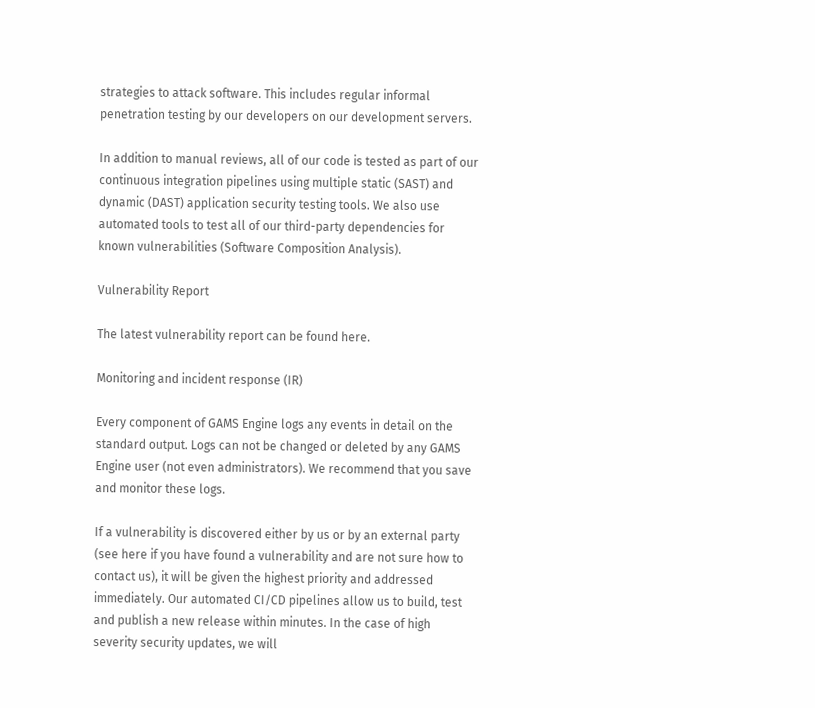strategies to attack software. This includes regular informal penetration testing by our developers on our development servers.

In addition to manual reviews, all of our code is tested as part of our continuous integration pipelines using multiple static (SAST) and dynamic (DAST) application security testing tools. We also use automated tools to test all of our third-party dependencies for known vulnerabilities (Software Composition Analysis).

Vulnerability Report

The latest vulnerability report can be found here.

Monitoring and incident response (IR)

Every component of GAMS Engine logs any events in detail on the standard output. Logs can not be changed or deleted by any GAMS Engine user (not even administrators). We recommend that you save and monitor these logs.

If a vulnerability is discovered either by us or by an external party (see here if you have found a vulnerability and are not sure how to contact us), it will be given the highest priority and addressed immediately. Our automated CI/CD pipelines allow us to build, test and publish a new release within minutes. In the case of high severity security updates, we will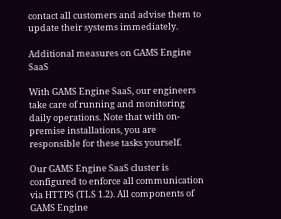contact all customers and advise them to update their systems immediately.

Additional measures on GAMS Engine SaaS

With GAMS Engine SaaS, our engineers take care of running and monitoring daily operations. Note that with on-premise installations, you are responsible for these tasks yourself.

Our GAMS Engine SaaS cluster is configured to enforce all communication via HTTPS (TLS 1.2). All components of GAMS Engine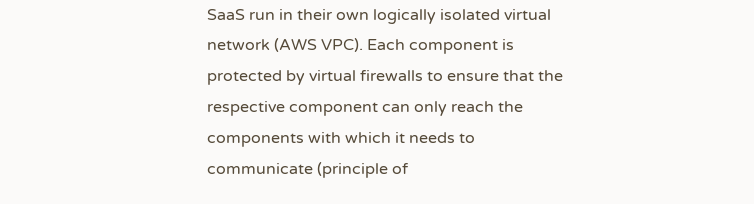SaaS run in their own logically isolated virtual network (AWS VPC). Each component is protected by virtual firewalls to ensure that the respective component can only reach the components with which it needs to communicate (principle of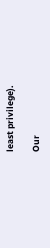least privilege).

Our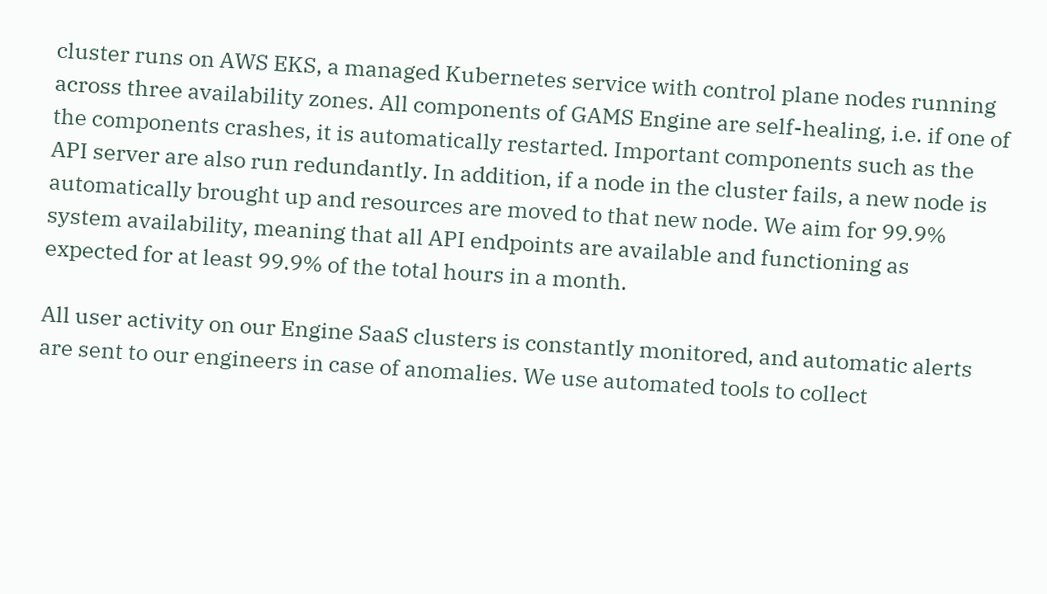cluster runs on AWS EKS, a managed Kubernetes service with control plane nodes running across three availability zones. All components of GAMS Engine are self-healing, i.e. if one of the components crashes, it is automatically restarted. Important components such as the API server are also run redundantly. In addition, if a node in the cluster fails, a new node is automatically brought up and resources are moved to that new node. We aim for 99.9% system availability, meaning that all API endpoints are available and functioning as expected for at least 99.9% of the total hours in a month.

All user activity on our Engine SaaS clusters is constantly monitored, and automatic alerts are sent to our engineers in case of anomalies. We use automated tools to collect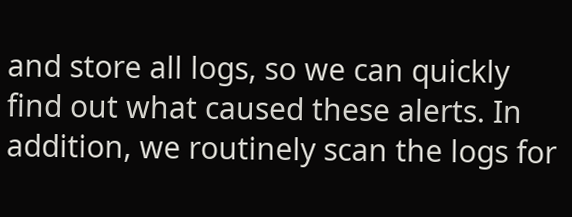and store all logs, so we can quickly find out what caused these alerts. In addition, we routinely scan the logs for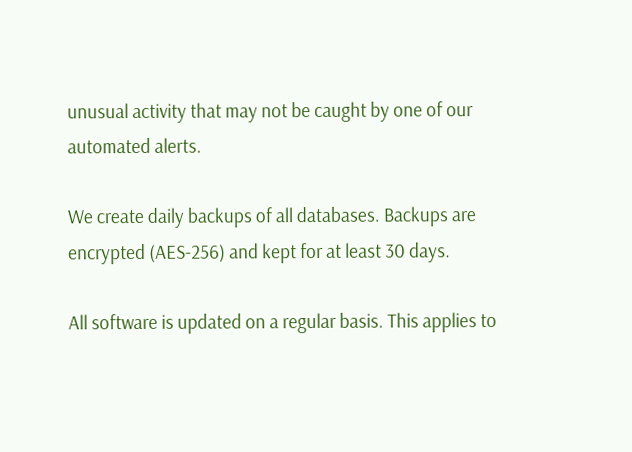unusual activity that may not be caught by one of our automated alerts.

We create daily backups of all databases. Backups are encrypted (AES-256) and kept for at least 30 days.

All software is updated on a regular basis. This applies to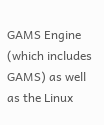GAMS Engine (which includes GAMS) as well as the Linux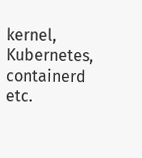kernel, Kubernetes, containerd etc.